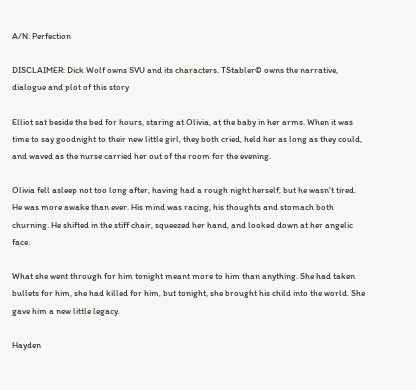A/N: Perfection

DISCLAIMER: Dick Wolf owns SVU and its characters. TStabler© owns the narrative, dialogue and plot of this story

Elliot sat beside the bed for hours, staring at Olivia, at the baby in her arms. When it was time to say goodnight to their new little girl, they both cried, held her as long as they could, and waved as the nurse carried her out of the room for the evening.

Olivia fell asleep not too long after, having had a rough night herself, but he wasn't tired. He was more awake than ever. His mind was racing, his thoughts and stomach both churning. He shifted in the stiff chair, squeezed her hand, and looked down at her angelic face.

What she went through for him tonight meant more to him than anything. She had taken bullets for him, she had killed for him, but tonight, she brought his child into the world. She gave him a new little legacy.

Hayden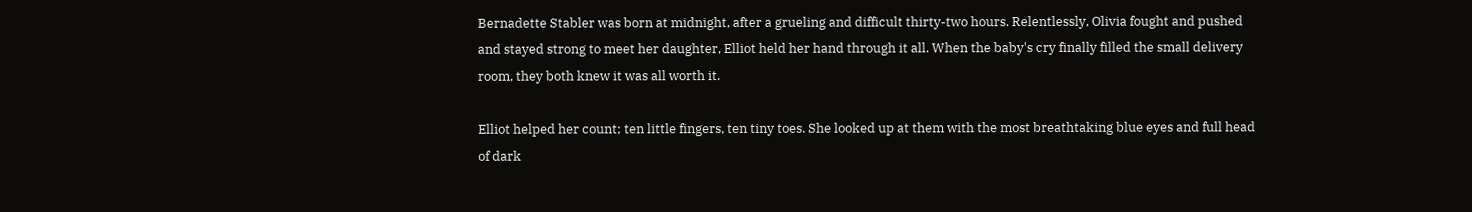Bernadette Stabler was born at midnight, after a grueling and difficult thirty-two hours. Relentlessly, Olivia fought and pushed and stayed strong to meet her daughter, Elliot held her hand through it all. When the baby's cry finally filled the small delivery room, they both knew it was all worth it.

Elliot helped her count; ten little fingers, ten tiny toes. She looked up at them with the most breathtaking blue eyes and full head of dark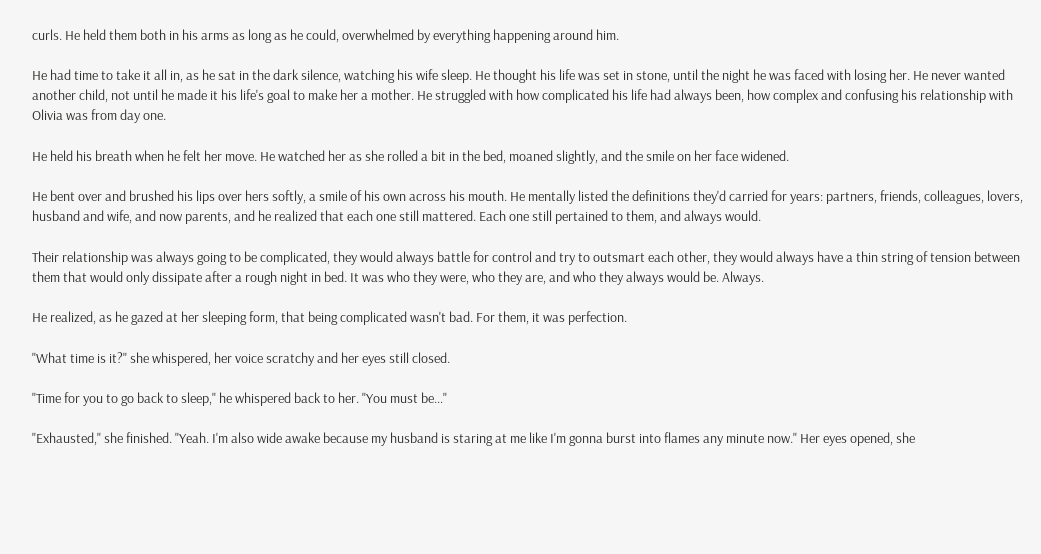curls. He held them both in his arms as long as he could, overwhelmed by everything happening around him.

He had time to take it all in, as he sat in the dark silence, watching his wife sleep. He thought his life was set in stone, until the night he was faced with losing her. He never wanted another child, not until he made it his life's goal to make her a mother. He struggled with how complicated his life had always been, how complex and confusing his relationship with Olivia was from day one.

He held his breath when he felt her move. He watched her as she rolled a bit in the bed, moaned slightly, and the smile on her face widened.

He bent over and brushed his lips over hers softly, a smile of his own across his mouth. He mentally listed the definitions they'd carried for years: partners, friends, colleagues, lovers, husband and wife, and now parents, and he realized that each one still mattered. Each one still pertained to them, and always would.

Their relationship was always going to be complicated, they would always battle for control and try to outsmart each other, they would always have a thin string of tension between them that would only dissipate after a rough night in bed. It was who they were, who they are, and who they always would be. Always.

He realized, as he gazed at her sleeping form, that being complicated wasn't bad. For them, it was perfection.

"What time is it?" she whispered, her voice scratchy and her eyes still closed.

"Time for you to go back to sleep," he whispered back to her. "You must be…"

"Exhausted," she finished. "Yeah. I'm also wide awake because my husband is staring at me like I'm gonna burst into flames any minute now." Her eyes opened, she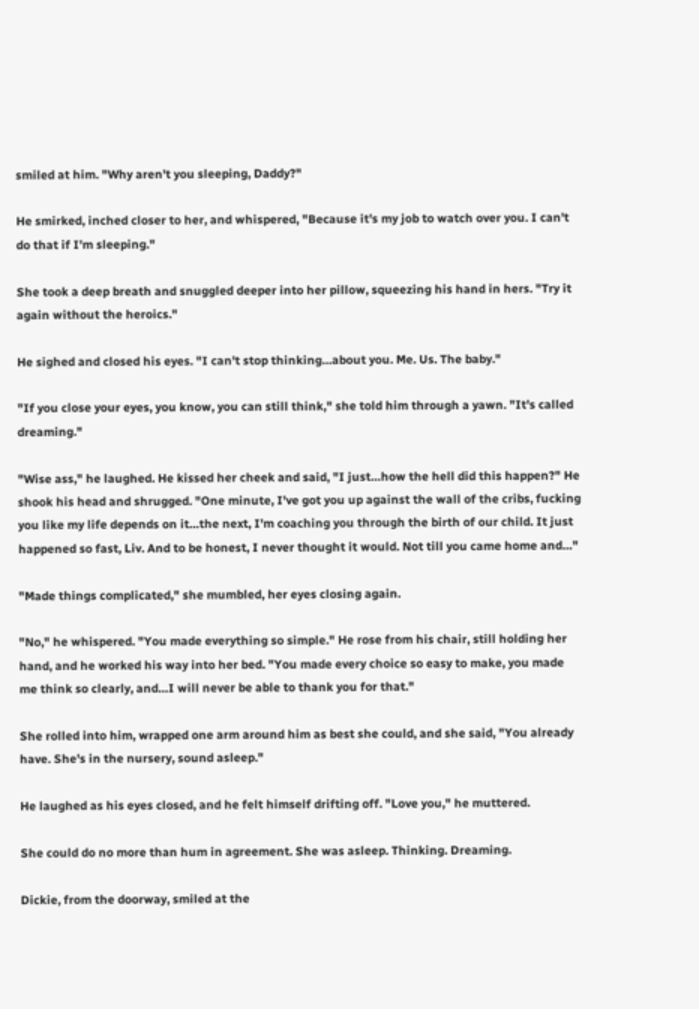smiled at him. "Why aren't you sleeping, Daddy?"

He smirked, inched closer to her, and whispered, "Because it's my job to watch over you. I can't do that if I'm sleeping."

She took a deep breath and snuggled deeper into her pillow, squeezing his hand in hers. "Try it again without the heroics."

He sighed and closed his eyes. "I can't stop thinking…about you. Me. Us. The baby."

"If you close your eyes, you know, you can still think," she told him through a yawn. "It's called dreaming."

"Wise ass," he laughed. He kissed her cheek and said, "I just…how the hell did this happen?" He shook his head and shrugged. "One minute, I've got you up against the wall of the cribs, fucking you like my life depends on it…the next, I'm coaching you through the birth of our child. It just happened so fast, Liv. And to be honest, I never thought it would. Not till you came home and…"

"Made things complicated," she mumbled, her eyes closing again.

"No," he whispered. "You made everything so simple." He rose from his chair, still holding her hand, and he worked his way into her bed. "You made every choice so easy to make, you made me think so clearly, and…I will never be able to thank you for that."

She rolled into him, wrapped one arm around him as best she could, and she said, "You already have. She's in the nursery, sound asleep."

He laughed as his eyes closed, and he felt himself drifting off. "Love you," he muttered.

She could do no more than hum in agreement. She was asleep. Thinking. Dreaming.

Dickie, from the doorway, smiled at the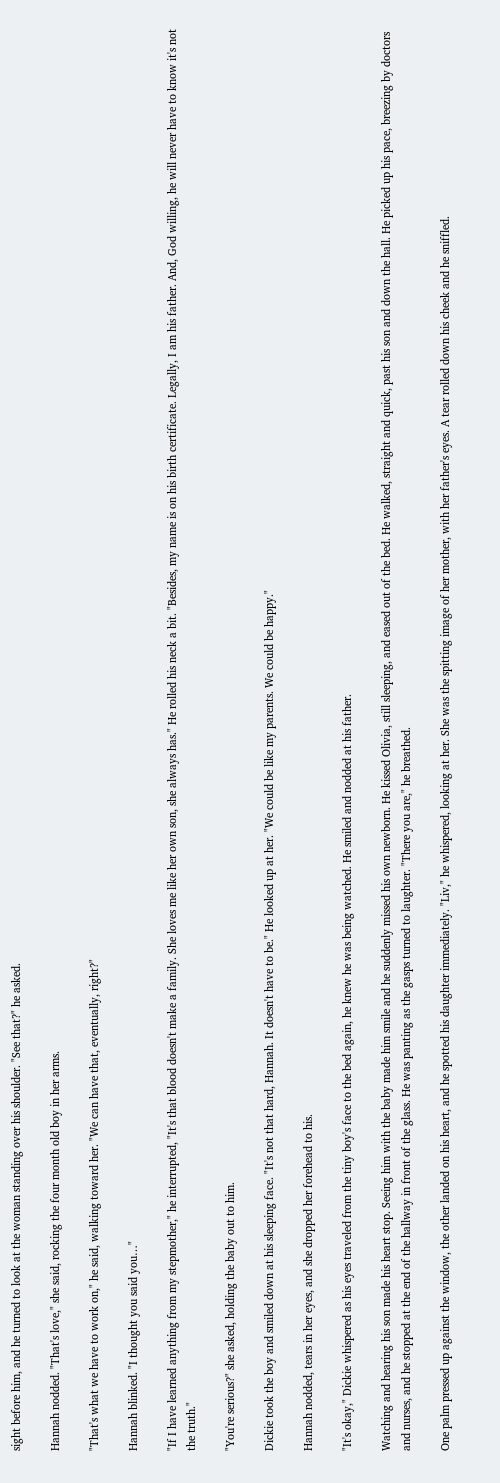sight before him, and he turned to look at the woman standing over his shoulder. "See that?" he asked.

Hannah nodded. "That's love," she said, rocking the four month old boy in her arms.

"That's what we have to work on," he said, walking toward her. "We can have that, eventually, right?"

Hannah blinked. "I thought you said you…"

"If I have learned anything from my stepmother," he interrupted, "It's that blood doesn't make a family. She loves me like her own son, she always has." He rolled his neck a bit. "Besides, my name is on his birth certificate. Legally, I am his father. And, God willing, he will never have to know it's not the truth."

"You're serious?" she asked, holding the baby out to him.

Dickie took the boy and smiled down at his sleeping face. "It's not that hard, Hannah. It doesn't have to be." He looked up at her. "We could be like my parents. We could be happy."

Hannah nodded, tears in her eyes, and she dropped her forehead to his.

"It's okay," Dickie whispered as his eyes traveled from the tiny boy's face to the bed again, he knew he was being watched. He smiled and nodded at his father.

Watching and hearing his son made his heart stop. Seeing him with the baby made him smile and he suddenly missed his own newborn. He kissed Olivia, still sleeping, and eased out of the bed. He walked, straight and quick, past his son and down the hall. He picked up his pace, breezing by doctors and nurses, and he stopped at the end of the hallway in front of the glass. He was panting as the gasps turned to laughter. "There you are," he breathed.

One palm pressed up against the window, the other landed on his heart, and he spotted his daughter immediately. "Liv," he whispered, looking at her. She was the spitting image of her mother, with her father's eyes. A tear rolled down his cheek and he sniffled.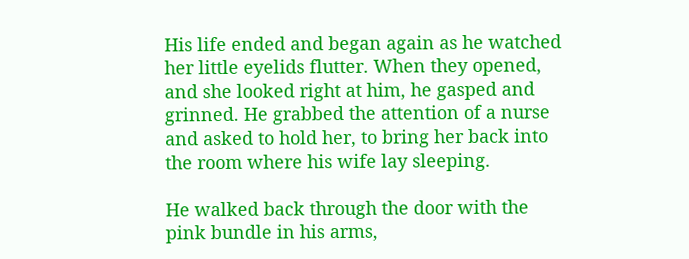His life ended and began again as he watched her little eyelids flutter. When they opened, and she looked right at him, he gasped and grinned. He grabbed the attention of a nurse and asked to hold her, to bring her back into the room where his wife lay sleeping.

He walked back through the door with the pink bundle in his arms,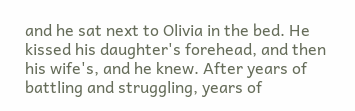and he sat next to Olivia in the bed. He kissed his daughter's forehead, and then his wife's, and he knew. After years of battling and struggling, years of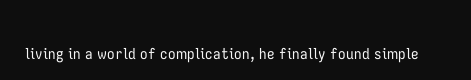living in a world of complication, he finally found simple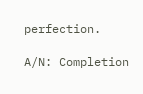perfection.

A/N: Completion